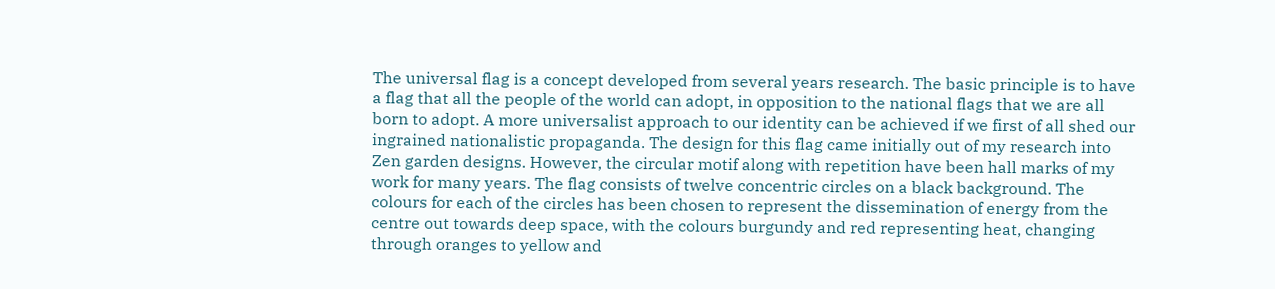The universal flag is a concept developed from several years research. The basic principle is to have a flag that all the people of the world can adopt, in opposition to the national flags that we are all born to adopt. A more universalist approach to our identity can be achieved if we first of all shed our ingrained nationalistic propaganda. The design for this flag came initially out of my research into Zen garden designs. However, the circular motif along with repetition have been hall marks of my work for many years. The flag consists of twelve concentric circles on a black background. The colours for each of the circles has been chosen to represent the dissemination of energy from the centre out towards deep space, with the colours burgundy and red representing heat, changing through oranges to yellow and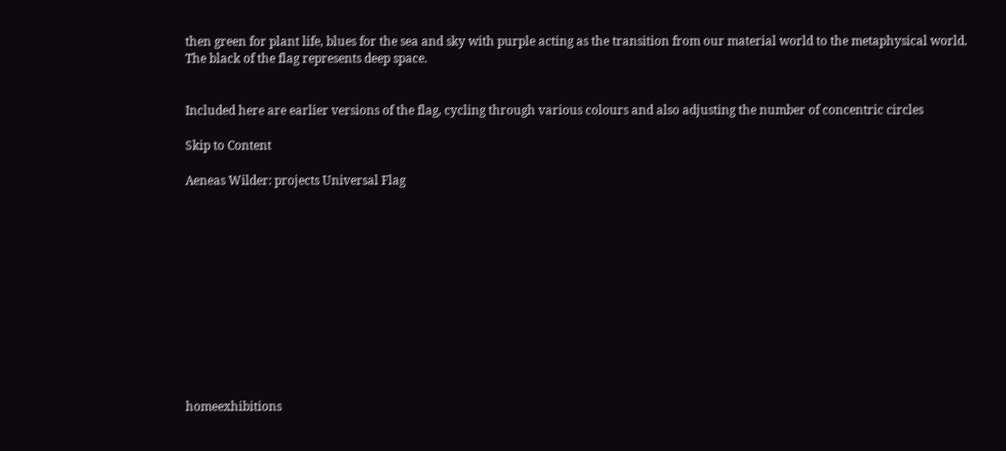then green for plant life, blues for the sea and sky with purple acting as the transition from our material world to the metaphysical world. The black of the flag represents deep space.


Included here are earlier versions of the flag, cycling through various colours and also adjusting the number of concentric circles

Skip to Content

Aeneas Wilder: projects Universal Flag












homeexhibitions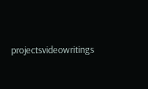projectsvideowritings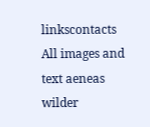linkscontacts
All images and text aeneas wilder